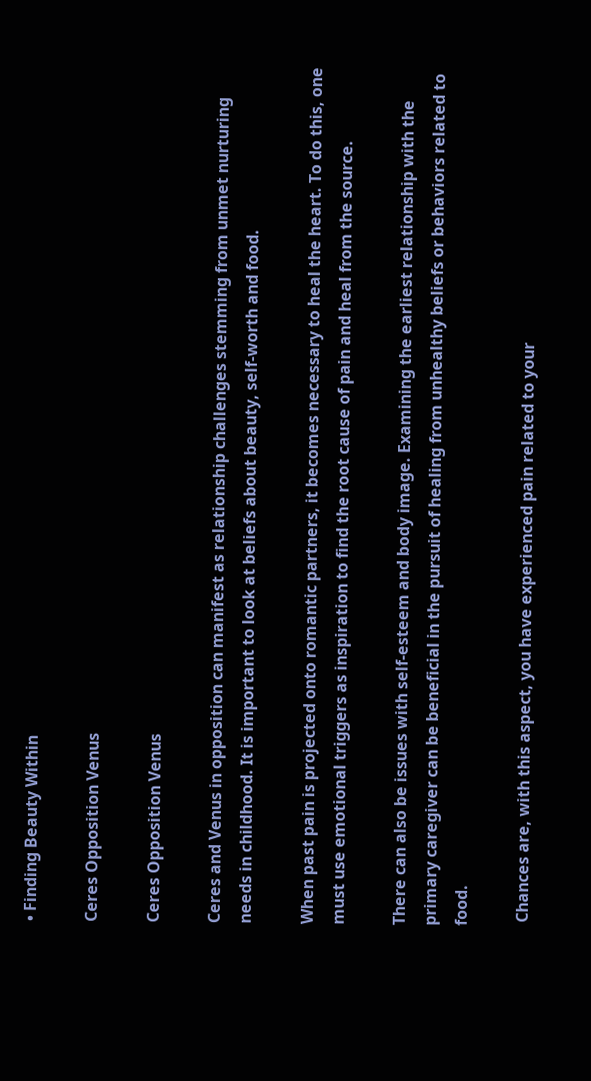• Finding Beauty Within

Ceres Opposition Venus

Ceres Opposition Venus

Ceres and Venus in opposition can manifest as relationship challenges stemming from unmet nurturing needs in childhood. It is important to look at beliefs about beauty, self-worth and food.

When past pain is projected onto romantic partners, it becomes necessary to heal the heart. To do this, one must use emotional triggers as inspiration to find the root cause of pain and heal from the source.

There can also be issues with self-esteem and body image. Examining the earliest relationship with the primary caregiver can be beneficial in the pursuit of healing from unhealthy beliefs or behaviors related to food.

 Chances are, with this aspect, you have experienced pain related to your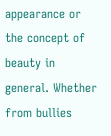appearance or the concept of beauty in general. Whether from bullies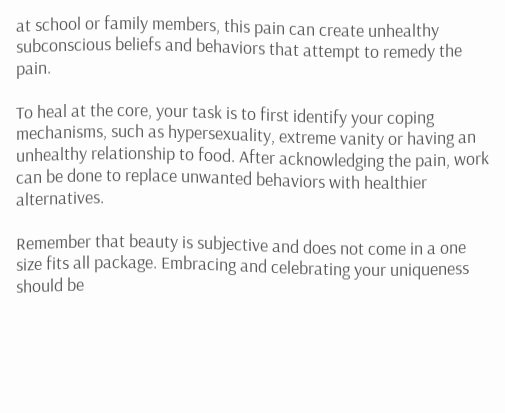at school or family members, this pain can create unhealthy subconscious beliefs and behaviors that attempt to remedy the pain.

To heal at the core, your task is to first identify your coping mechanisms, such as hypersexuality, extreme vanity or having an unhealthy relationship to food. After acknowledging the pain, work can be done to replace unwanted behaviors with healthier alternatives.

Remember that beauty is subjective and does not come in a one size fits all package. Embracing and celebrating your uniqueness should be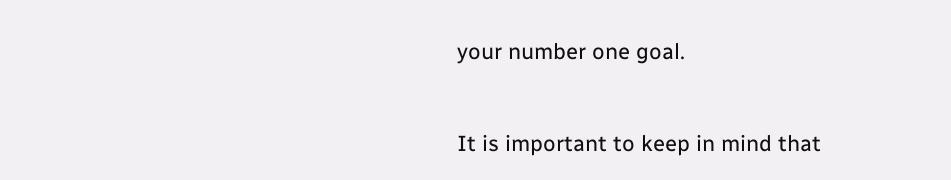your number one goal.


It is important to keep in mind that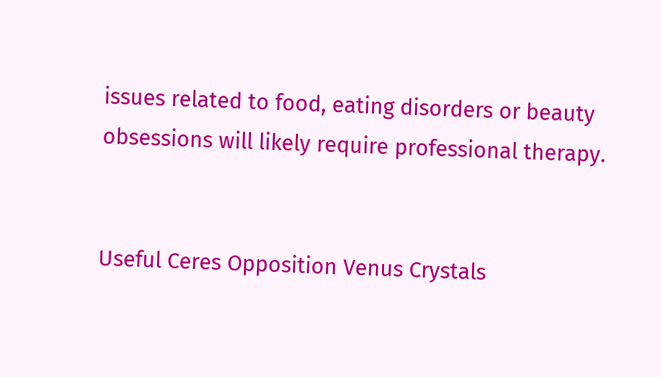issues related to food, eating disorders or beauty obsessions will likely require professional therapy.


Useful Ceres Opposition Venus Crystals